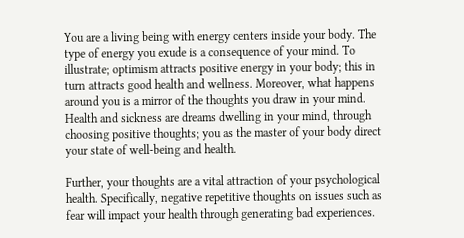You are a living being with energy centers inside your body. The type of energy you exude is a consequence of your mind. To illustrate; optimism attracts positive energy in your body; this in turn attracts good health and wellness. Moreover, what happens around you is a mirror of the thoughts you draw in your mind. Health and sickness are dreams dwelling in your mind, through choosing positive thoughts; you as the master of your body direct your state of well-being and health.

Further, your thoughts are a vital attraction of your psychological health. Specifically, negative repetitive thoughts on issues such as fear will impact your health through generating bad experiences.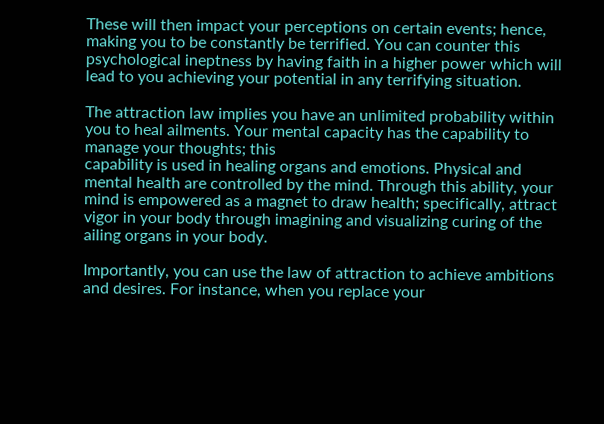These will then impact your perceptions on certain events; hence, making you to be constantly be terrified. You can counter this psychological ineptness by having faith in a higher power which will lead to you achieving your potential in any terrifying situation.

The attraction law implies you have an unlimited probability within you to heal ailments. Your mental capacity has the capability to manage your thoughts; this
capability is used in healing organs and emotions. Physical and mental health are controlled by the mind. Through this ability, your mind is empowered as a magnet to draw health; specifically, attract vigor in your body through imagining and visualizing curing of the ailing organs in your body.

Importantly, you can use the law of attraction to achieve ambitions and desires. For instance, when you replace your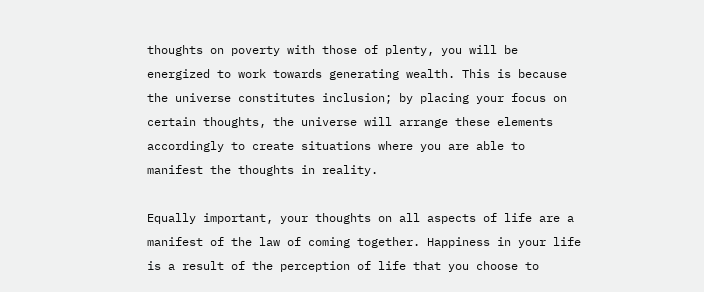thoughts on poverty with those of plenty, you will be energized to work towards generating wealth. This is because the universe constitutes inclusion; by placing your focus on certain thoughts, the universe will arrange these elements accordingly to create situations where you are able to manifest the thoughts in reality.

Equally important, your thoughts on all aspects of life are a manifest of the law of coming together. Happiness in your life is a result of the perception of life that you choose to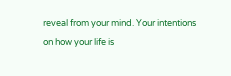reveal from your mind. Your intentions on how your life is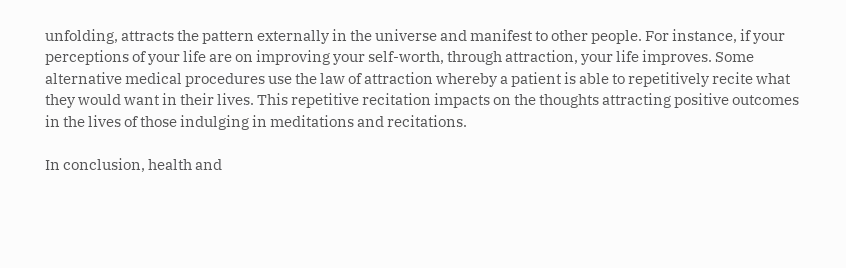unfolding, attracts the pattern externally in the universe and manifest to other people. For instance, if your perceptions of your life are on improving your self-worth, through attraction, your life improves. Some alternative medical procedures use the law of attraction whereby a patient is able to repetitively recite what they would want in their lives. This repetitive recitation impacts on the thoughts attracting positive outcomes in the lives of those indulging in meditations and recitations.

In conclusion, health and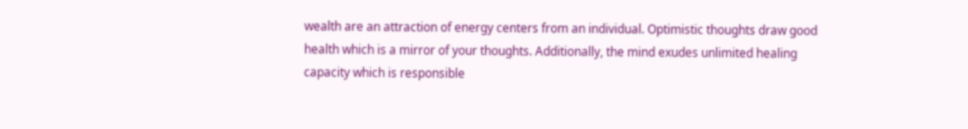wealth are an attraction of energy centers from an individual. Optimistic thoughts draw good health which is a mirror of your thoughts. Additionally, the mind exudes unlimited healing capacity which is responsible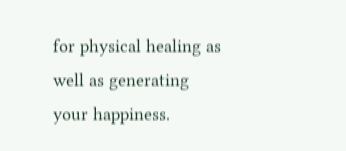for physical healing as well as generating your happiness.